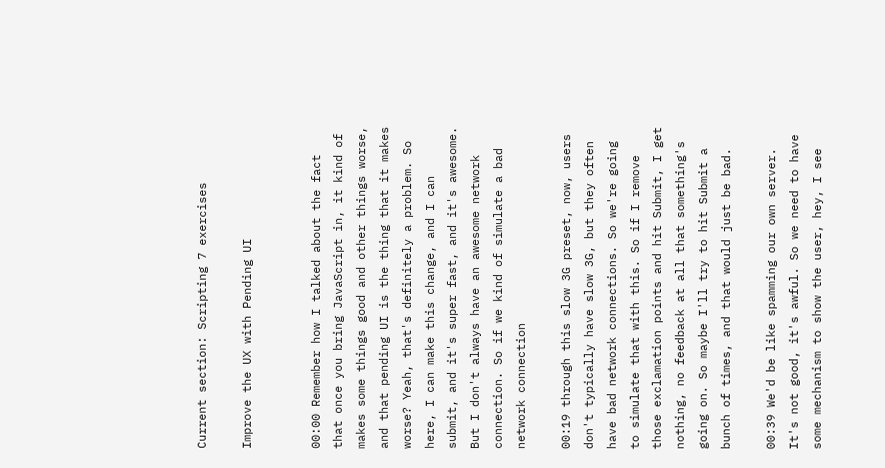Current section: Scripting 7 exercises

Improve the UX with Pending UI


00:00 Remember how I talked about the fact that once you bring JavaScript in, it kind of makes some things good and other things worse, and that pending UI is the thing that it makes worse? Yeah, that's definitely a problem. So here, I can make this change, and I can submit, and it's super fast, and it's awesome. But I don't always have an awesome network connection. So if we kind of simulate a bad network connection

00:19 through this slow 3G preset, now, users don't typically have slow 3G, but they often have bad network connections. So we're going to simulate that with this. So if I remove those exclamation points and hit Submit, I get nothing, no feedback at all that something's going on. So maybe I'll try to hit Submit a bunch of times, and that would just be bad.

00:39 We'd be like spamming our own server. It's not good, it's awful. So we need to have some mechanism to show the user, hey, I see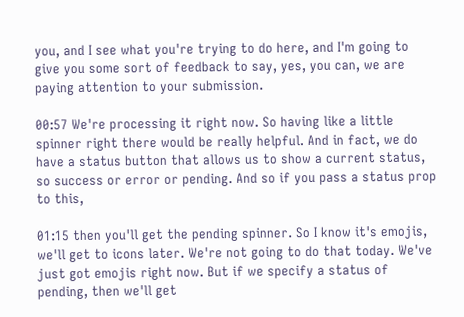you, and I see what you're trying to do here, and I'm going to give you some sort of feedback to say, yes, you can, we are paying attention to your submission.

00:57 We're processing it right now. So having like a little spinner right there would be really helpful. And in fact, we do have a status button that allows us to show a current status, so success or error or pending. And so if you pass a status prop to this,

01:15 then you'll get the pending spinner. So I know it's emojis, we'll get to icons later. We're not going to do that today. We've just got emojis right now. But if we specify a status of pending, then we'll get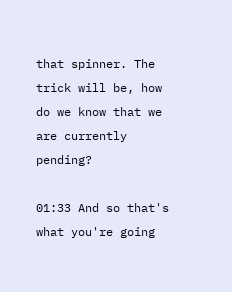that spinner. The trick will be, how do we know that we are currently pending?

01:33 And so that's what you're going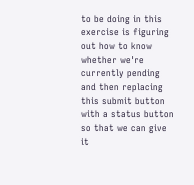to be doing in this exercise is figuring out how to know whether we're currently pending and then replacing this submit button with a status button so that we can give it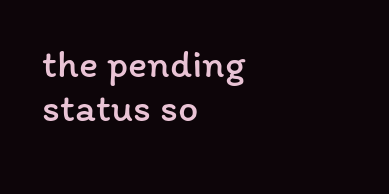the pending status so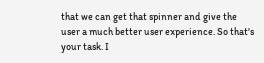that we can get that spinner and give the user a much better user experience. So that's your task. I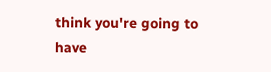think you're going to have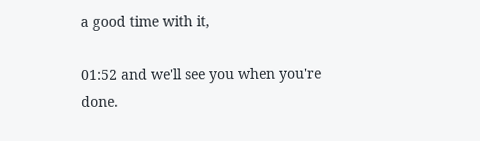a good time with it,

01:52 and we'll see you when you're done.